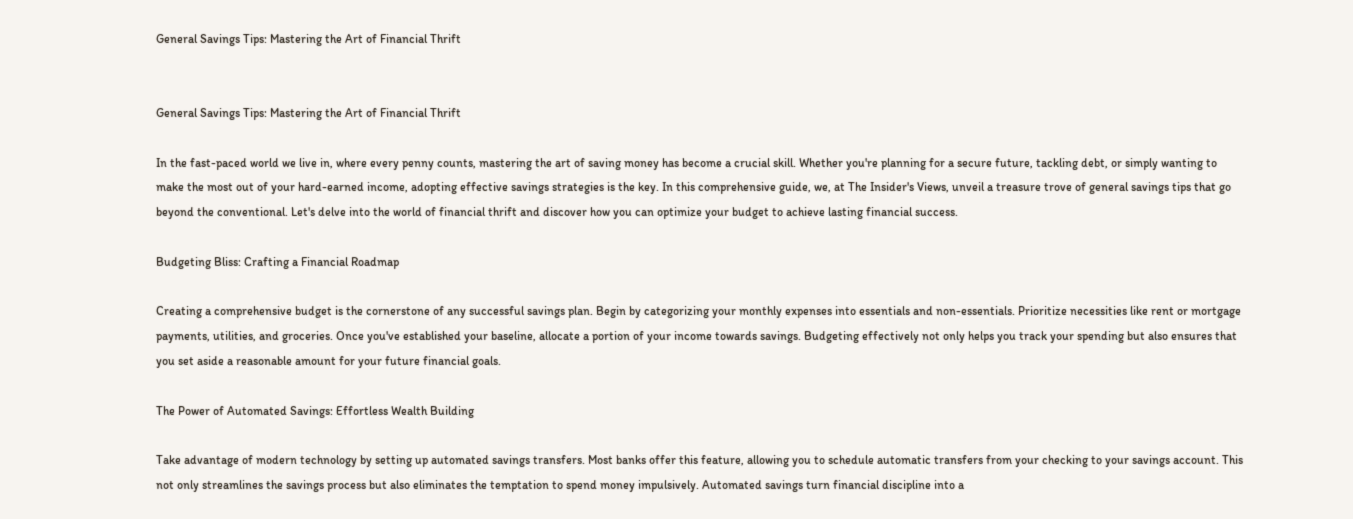General Savings Tips: Mastering the Art of Financial Thrift


General Savings Tips: Mastering the Art of Financial Thrift

In the fast-paced world we live in, where every penny counts, mastering the art of saving money has become a crucial skill. Whether you're planning for a secure future, tackling debt, or simply wanting to make the most out of your hard-earned income, adopting effective savings strategies is the key. In this comprehensive guide, we, at The Insider's Views, unveil a treasure trove of general savings tips that go beyond the conventional. Let's delve into the world of financial thrift and discover how you can optimize your budget to achieve lasting financial success.

Budgeting Bliss: Crafting a Financial Roadmap

Creating a comprehensive budget is the cornerstone of any successful savings plan. Begin by categorizing your monthly expenses into essentials and non-essentials. Prioritize necessities like rent or mortgage payments, utilities, and groceries. Once you've established your baseline, allocate a portion of your income towards savings. Budgeting effectively not only helps you track your spending but also ensures that you set aside a reasonable amount for your future financial goals.

The Power of Automated Savings: Effortless Wealth Building

Take advantage of modern technology by setting up automated savings transfers. Most banks offer this feature, allowing you to schedule automatic transfers from your checking to your savings account. This not only streamlines the savings process but also eliminates the temptation to spend money impulsively. Automated savings turn financial discipline into a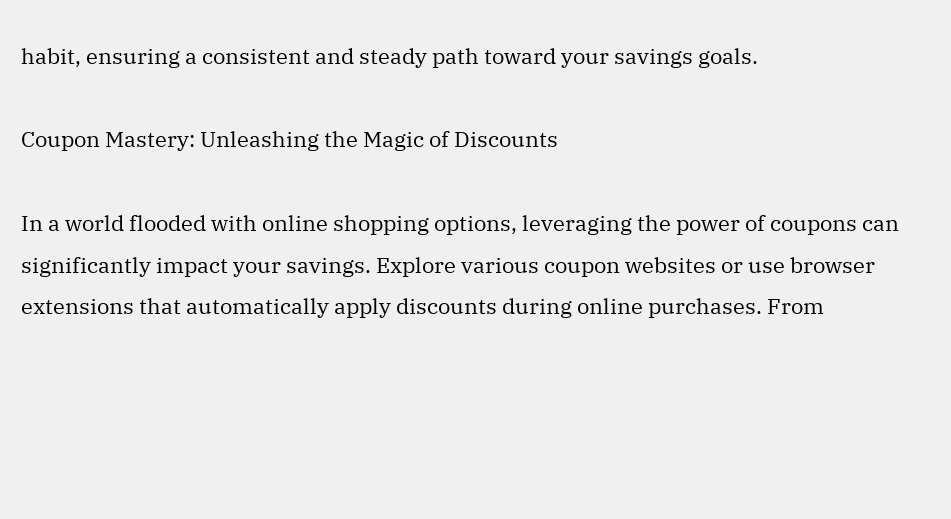habit, ensuring a consistent and steady path toward your savings goals.

Coupon Mastery: Unleashing the Magic of Discounts

In a world flooded with online shopping options, leveraging the power of coupons can significantly impact your savings. Explore various coupon websites or use browser extensions that automatically apply discounts during online purchases. From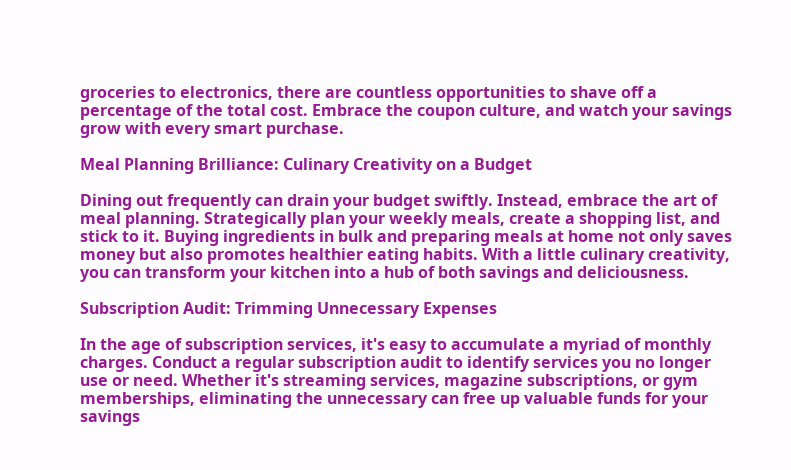groceries to electronics, there are countless opportunities to shave off a percentage of the total cost. Embrace the coupon culture, and watch your savings grow with every smart purchase.

Meal Planning Brilliance: Culinary Creativity on a Budget

Dining out frequently can drain your budget swiftly. Instead, embrace the art of meal planning. Strategically plan your weekly meals, create a shopping list, and stick to it. Buying ingredients in bulk and preparing meals at home not only saves money but also promotes healthier eating habits. With a little culinary creativity, you can transform your kitchen into a hub of both savings and deliciousness.

Subscription Audit: Trimming Unnecessary Expenses

In the age of subscription services, it's easy to accumulate a myriad of monthly charges. Conduct a regular subscription audit to identify services you no longer use or need. Whether it's streaming services, magazine subscriptions, or gym memberships, eliminating the unnecessary can free up valuable funds for your savings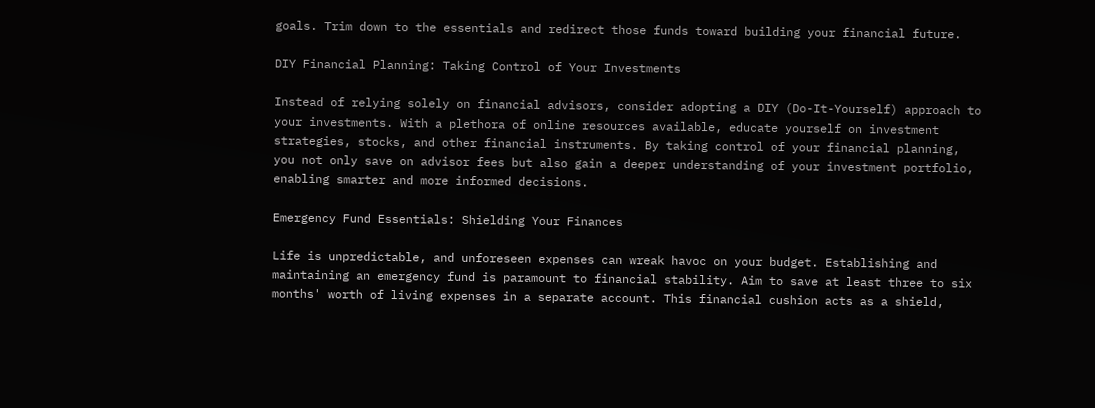goals. Trim down to the essentials and redirect those funds toward building your financial future.

DIY Financial Planning: Taking Control of Your Investments

Instead of relying solely on financial advisors, consider adopting a DIY (Do-It-Yourself) approach to your investments. With a plethora of online resources available, educate yourself on investment strategies, stocks, and other financial instruments. By taking control of your financial planning, you not only save on advisor fees but also gain a deeper understanding of your investment portfolio, enabling smarter and more informed decisions.

Emergency Fund Essentials: Shielding Your Finances

Life is unpredictable, and unforeseen expenses can wreak havoc on your budget. Establishing and maintaining an emergency fund is paramount to financial stability. Aim to save at least three to six months' worth of living expenses in a separate account. This financial cushion acts as a shield,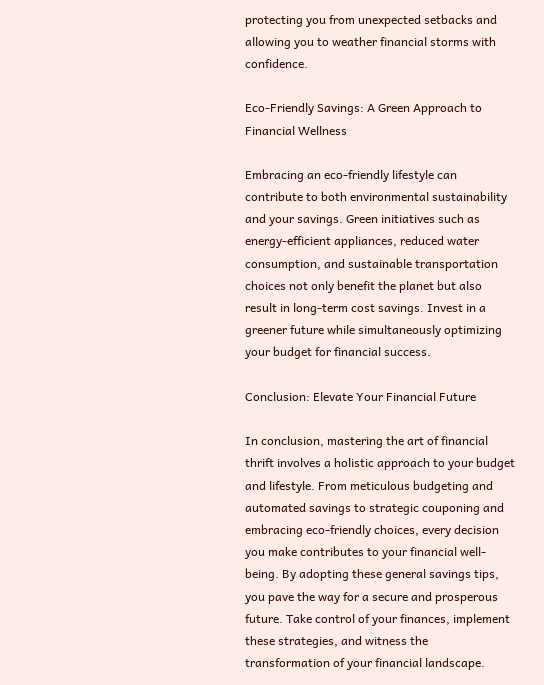protecting you from unexpected setbacks and allowing you to weather financial storms with confidence.

Eco-Friendly Savings: A Green Approach to Financial Wellness

Embracing an eco-friendly lifestyle can contribute to both environmental sustainability and your savings. Green initiatives such as energy-efficient appliances, reduced water consumption, and sustainable transportation choices not only benefit the planet but also result in long-term cost savings. Invest in a greener future while simultaneously optimizing your budget for financial success.

Conclusion: Elevate Your Financial Future

In conclusion, mastering the art of financial thrift involves a holistic approach to your budget and lifestyle. From meticulous budgeting and automated savings to strategic couponing and embracing eco-friendly choices, every decision you make contributes to your financial well-being. By adopting these general savings tips, you pave the way for a secure and prosperous future. Take control of your finances, implement these strategies, and witness the transformation of your financial landscape.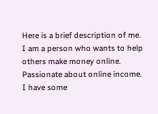Here is a brief description of me. I am a person who wants to help others make money online. Passionate about online income. I have some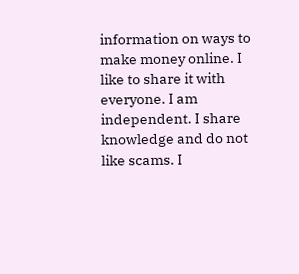information on ways to make money online. I like to share it with everyone. I am independent. I share knowledge and do not like scams. I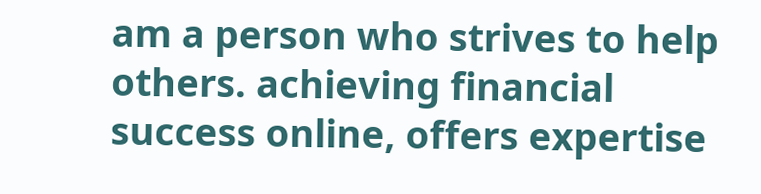am a person who strives to help others. achieving financial success online, offers expertise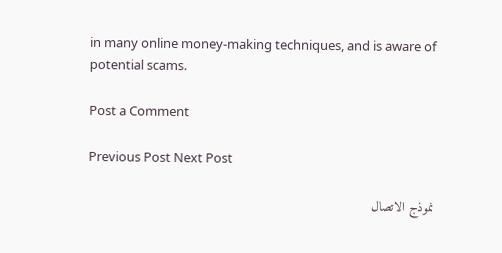in many online money-making techniques, and is aware of potential scams.

Post a Comment

Previous Post Next Post

نموذج الاتصال